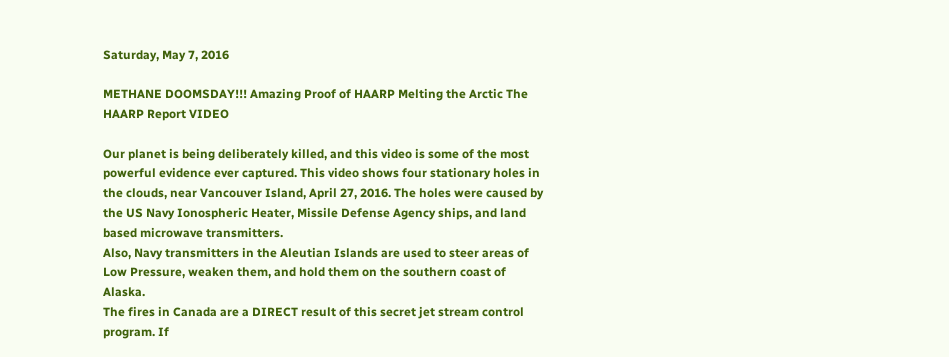Saturday, May 7, 2016

METHANE DOOMSDAY!!! Amazing Proof of HAARP Melting the Arctic The HAARP Report VIDEO

Our planet is being deliberately killed, and this video is some of the most powerful evidence ever captured. This video shows four stationary holes in the clouds, near Vancouver Island, April 27, 2016. The holes were caused by the US Navy Ionospheric Heater, Missile Defense Agency ships, and land based microwave transmitters.
Also, Navy transmitters in the Aleutian Islands are used to steer areas of Low Pressure, weaken them, and hold them on the southern coast of Alaska.
The fires in Canada are a DIRECT result of this secret jet stream control program. If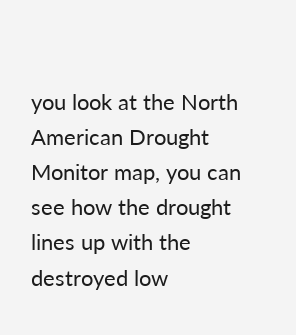you look at the North American Drought Monitor map, you can see how the drought lines up with the destroyed low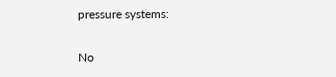pressure systems:

No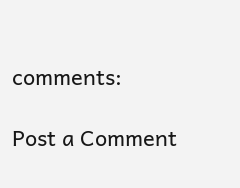comments:

Post a Comment